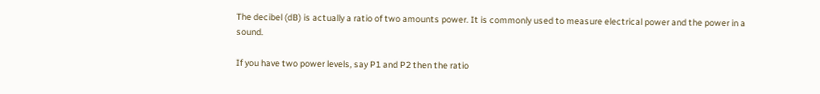The decibel (dB) is actually a ratio of two amounts power. It is commonly used to measure electrical power and the power in a sound.

If you have two power levels, say P1 and P2 then the ratio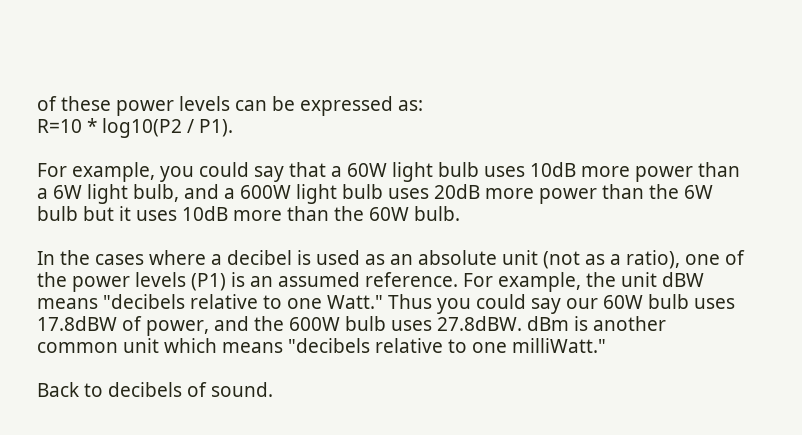of these power levels can be expressed as:
R=10 * log10(P2 / P1).

For example, you could say that a 60W light bulb uses 10dB more power than a 6W light bulb, and a 600W light bulb uses 20dB more power than the 6W bulb but it uses 10dB more than the 60W bulb.

In the cases where a decibel is used as an absolute unit (not as a ratio), one of the power levels (P1) is an assumed reference. For example, the unit dBW means "decibels relative to one Watt." Thus you could say our 60W bulb uses 17.8dBW of power, and the 600W bulb uses 27.8dBW. dBm is another common unit which means "decibels relative to one milliWatt."

Back to decibels of sound.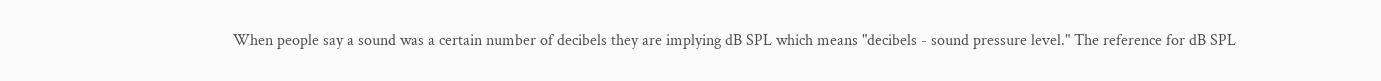When people say a sound was a certain number of decibels they are implying dB SPL which means "decibels - sound pressure level." The reference for dB SPL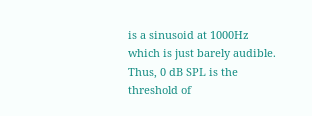is a sinusoid at 1000Hz which is just barely audible. Thus, 0 dB SPL is the threshold of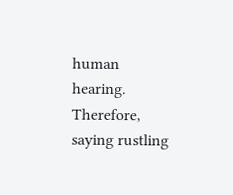human hearing. Therefore, saying rustling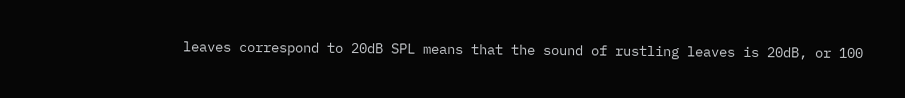leaves correspond to 20dB SPL means that the sound of rustling leaves is 20dB, or 100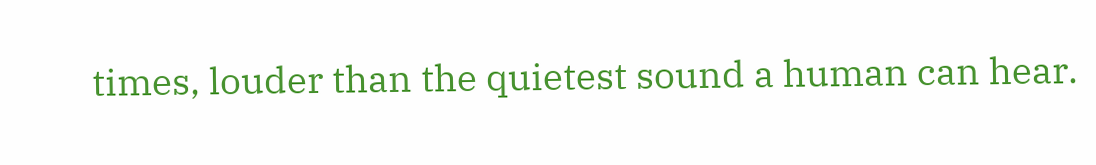times, louder than the quietest sound a human can hear.